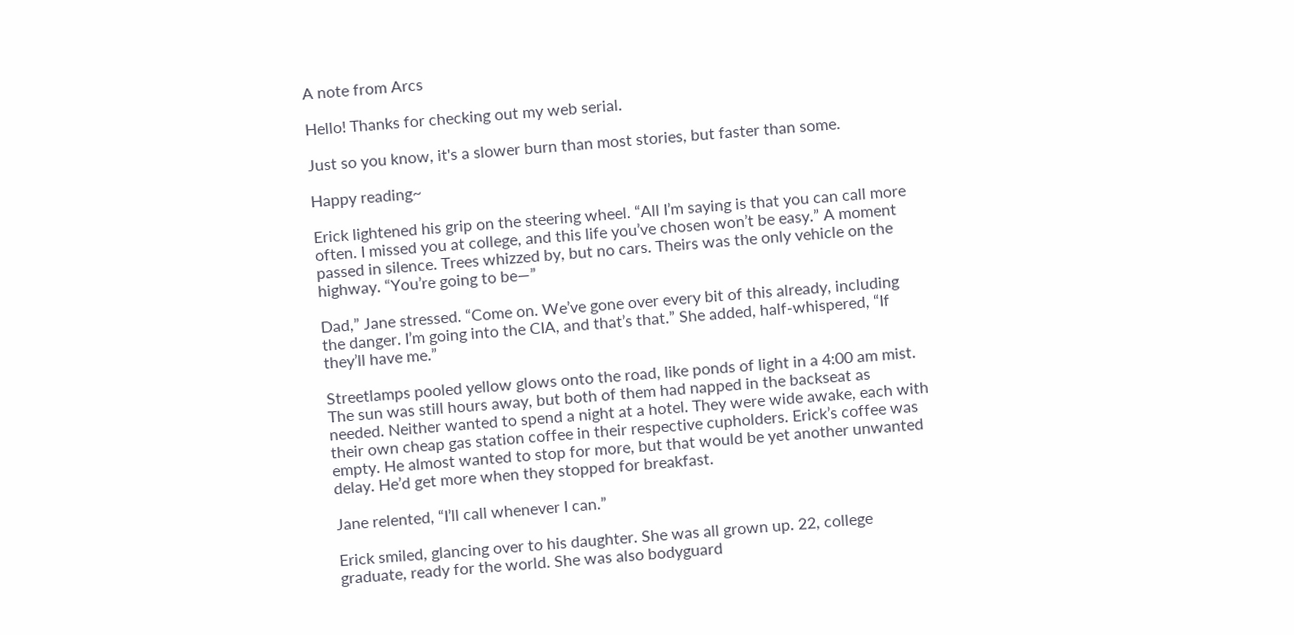A note from Arcs

Hello! Thanks for checking out my web serial.

Just so you know, it's a slower burn than most stories, but faster than some.

Happy reading~

Erick lightened his grip on the steering wheel. “All I’m saying is that you can call more often. I missed you at college, and this life you’ve chosen won’t be easy.” A moment passed in silence. Trees whizzed by, but no cars. Theirs was the only vehicle on the highway. “You’re going to be—”

Dad,” Jane stressed. “Come on. We’ve gone over every bit of this already, including the danger. I’m going into the CIA, and that’s that.” She added, half-whispered, “If they’ll have me.”

Streetlamps pooled yellow glows onto the road, like ponds of light in a 4:00 am mist. The sun was still hours away, but both of them had napped in the backseat as needed. Neither wanted to spend a night at a hotel. They were wide awake, each with their own cheap gas station coffee in their respective cupholders. Erick’s coffee was empty. He almost wanted to stop for more, but that would be yet another unwanted delay. He’d get more when they stopped for breakfast.

Jane relented, “I’ll call whenever I can.”

Erick smiled, glancing over to his daughter. She was all grown up. 22, college graduate, ready for the world. She was also bodyguard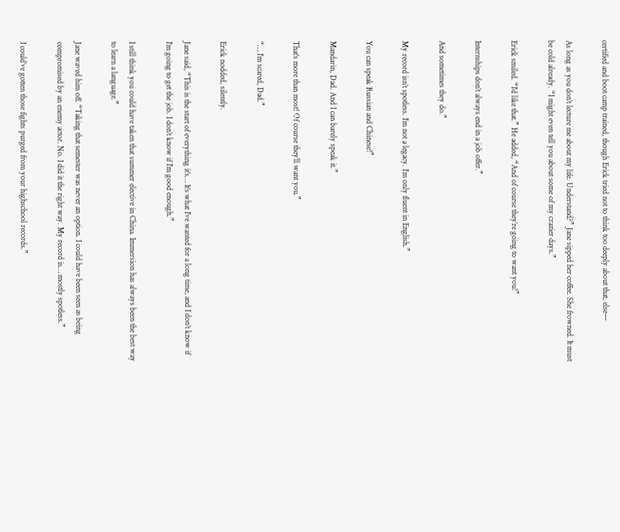certified and boot camp trained, though Erick tried not to think too deeply about that, else—

As long as you don’t lecture me about my life. Understand?” Jane sipped her coffee. She frowned. It must be cold already. “I might even tell you about some of my crazier days.”

Erick smiled. “I’d like that.” He added, “And of course they’re going to want you!”

Internships don’t always end in a job offer.”

And sometimes they do.”

My record isn’t spotless. I’m not a legacy. I’m only fluent in English.”

You can speak Russian and Chinese!”

Mandarin, Dad. And I can barely speak it.”

That’s more than most! Of course they’ll want you.”

“… I’m scared, Dad.”

Erick nodded, silently.

Jane said, “This is the start of everything it’s… It’s what I’ve wanted for a long time, and I don’t know if I’m going to get the job. I don’t know if I’m good enough.”

I still think you could have taken that summer elective in China. Immersion has always been the best way to learn a language.”

Jane waved him off. “Taking that semester was never an option. I could have been seen as being compromised by an enemy actor. No. I did it the right way. My record is… mostly spotless.”

I could’ve gotten those fights purged from your highschool records.”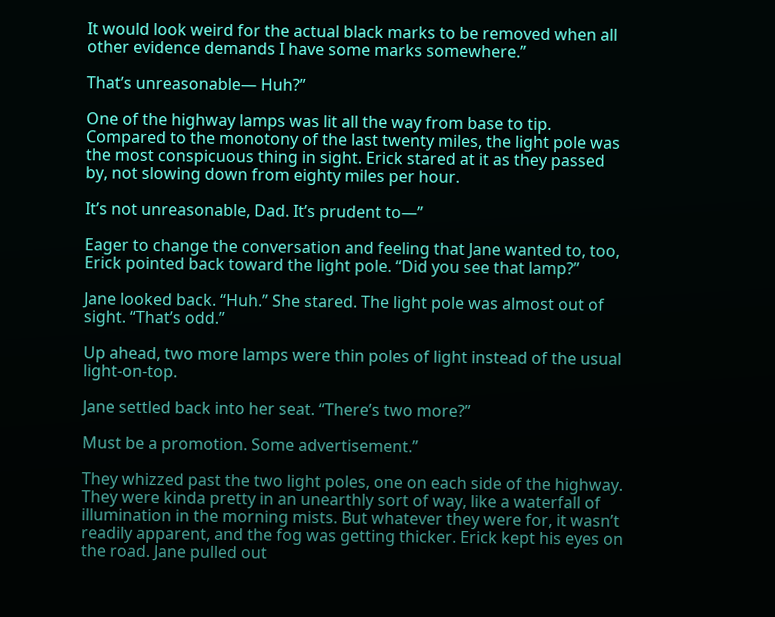It would look weird for the actual black marks to be removed when all other evidence demands I have some marks somewhere.”

That’s unreasonable— Huh?”

One of the highway lamps was lit all the way from base to tip. Compared to the monotony of the last twenty miles, the light pole was the most conspicuous thing in sight. Erick stared at it as they passed by, not slowing down from eighty miles per hour.

It’s not unreasonable, Dad. It’s prudent to—”

Eager to change the conversation and feeling that Jane wanted to, too, Erick pointed back toward the light pole. “Did you see that lamp?”

Jane looked back. “Huh.” She stared. The light pole was almost out of sight. “That’s odd.”

Up ahead, two more lamps were thin poles of light instead of the usual light-on-top.

Jane settled back into her seat. “There’s two more?”

Must be a promotion. Some advertisement.”

They whizzed past the two light poles, one on each side of the highway. They were kinda pretty in an unearthly sort of way, like a waterfall of illumination in the morning mists. But whatever they were for, it wasn’t readily apparent, and the fog was getting thicker. Erick kept his eyes on the road. Jane pulled out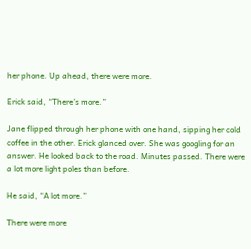her phone. Up ahead, there were more.

Erick said, “There’s more.”

Jane flipped through her phone with one hand, sipping her cold coffee in the other. Erick glanced over. She was googling for an answer. He looked back to the road. Minutes passed. There were a lot more light poles than before.

He said, “A lot more.”

There were more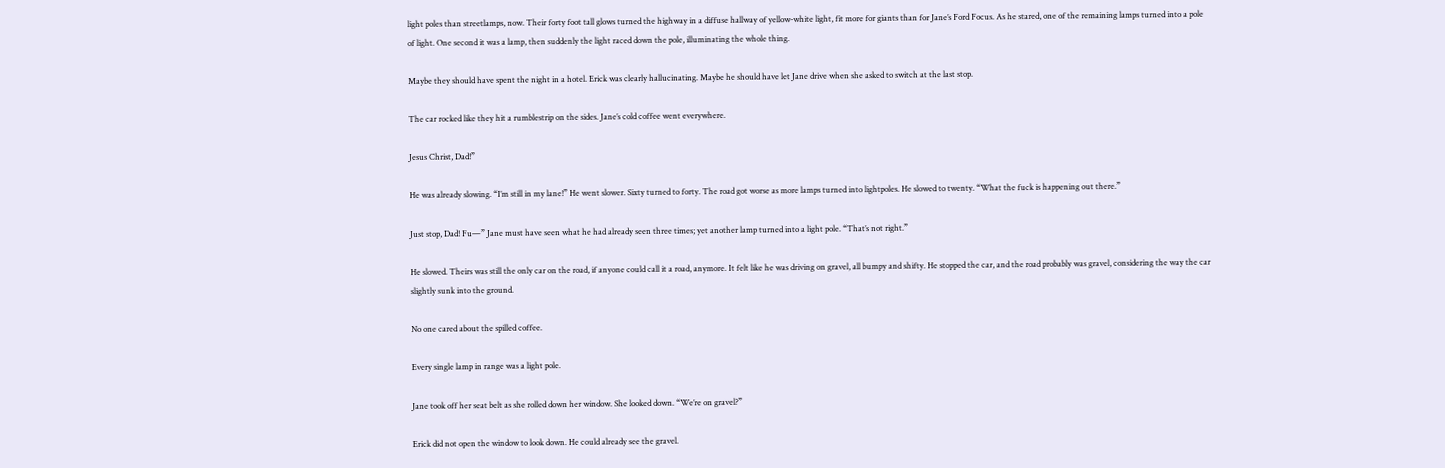light poles than streetlamps, now. Their forty foot tall glows turned the highway in a diffuse hallway of yellow-white light, fit more for giants than for Jane’s Ford Focus. As he stared, one of the remaining lamps turned into a pole of light. One second it was a lamp, then suddenly the light raced down the pole, illuminating the whole thing.

Maybe they should have spent the night in a hotel. Erick was clearly hallucinating. Maybe he should have let Jane drive when she asked to switch at the last stop.

The car rocked like they hit a rumblestrip on the sides. Jane’s cold coffee went everywhere.

Jesus Christ, Dad!”

He was already slowing. “I’m still in my lane!” He went slower. Sixty turned to forty. The road got worse as more lamps turned into lightpoles. He slowed to twenty. “What the fuck is happening out there.”

Just stop, Dad! Fu—” Jane must have seen what he had already seen three times; yet another lamp turned into a light pole. “That’s not right.”

He slowed. Theirs was still the only car on the road, if anyone could call it a road, anymore. It felt like he was driving on gravel, all bumpy and shifty. He stopped the car, and the road probably was gravel, considering the way the car slightly sunk into the ground.

No one cared about the spilled coffee.

Every single lamp in range was a light pole.

Jane took off her seat belt as she rolled down her window. She looked down. “We’re on gravel?”

Erick did not open the window to look down. He could already see the gravel.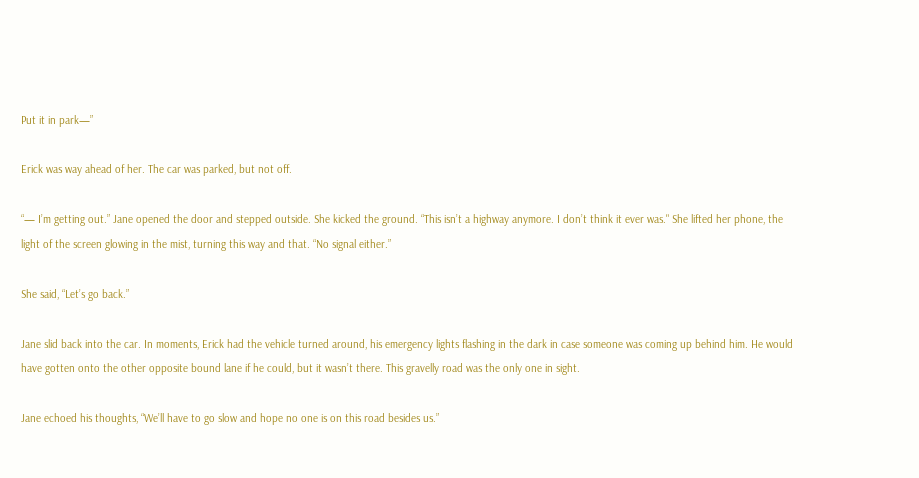Put it in park—”

Erick was way ahead of her. The car was parked, but not off.

“— I’m getting out.” Jane opened the door and stepped outside. She kicked the ground. “This isn’t a highway anymore. I don’t think it ever was." She lifted her phone, the light of the screen glowing in the mist, turning this way and that. “No signal either.”

She said, “Let’s go back.”

Jane slid back into the car. In moments, Erick had the vehicle turned around, his emergency lights flashing in the dark in case someone was coming up behind him. He would have gotten onto the other opposite bound lane if he could, but it wasn’t there. This gravelly road was the only one in sight.

Jane echoed his thoughts, “We’ll have to go slow and hope no one is on this road besides us.”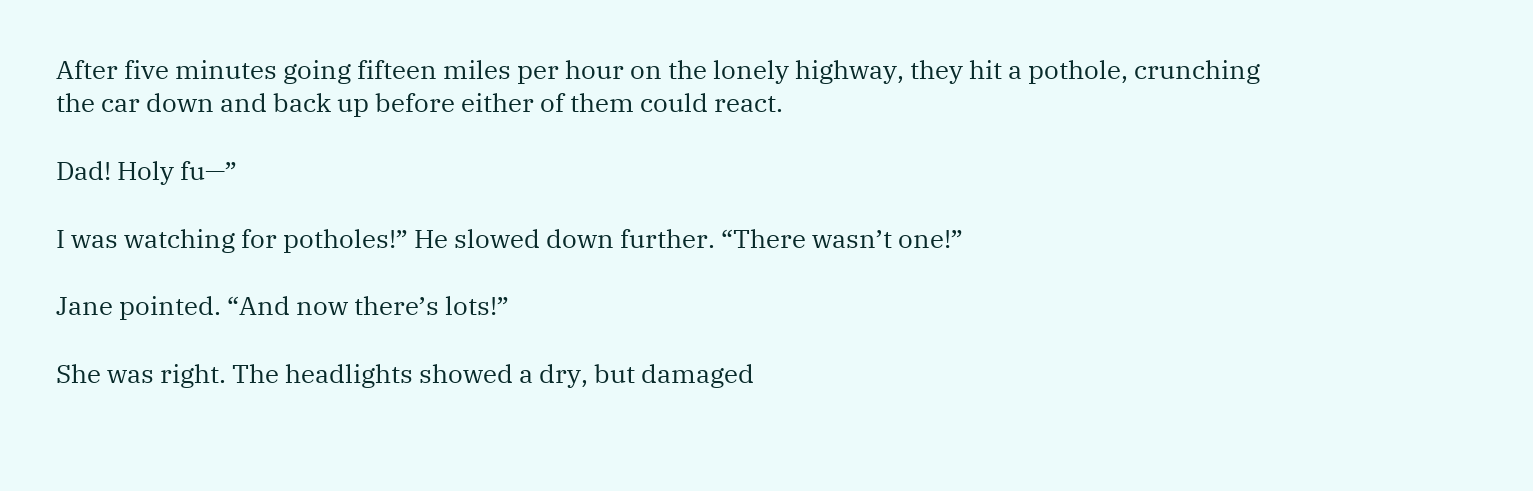After five minutes going fifteen miles per hour on the lonely highway, they hit a pothole, crunching the car down and back up before either of them could react.

Dad! Holy fu—”

I was watching for potholes!” He slowed down further. “There wasn’t one!”

Jane pointed. “And now there’s lots!”

She was right. The headlights showed a dry, but damaged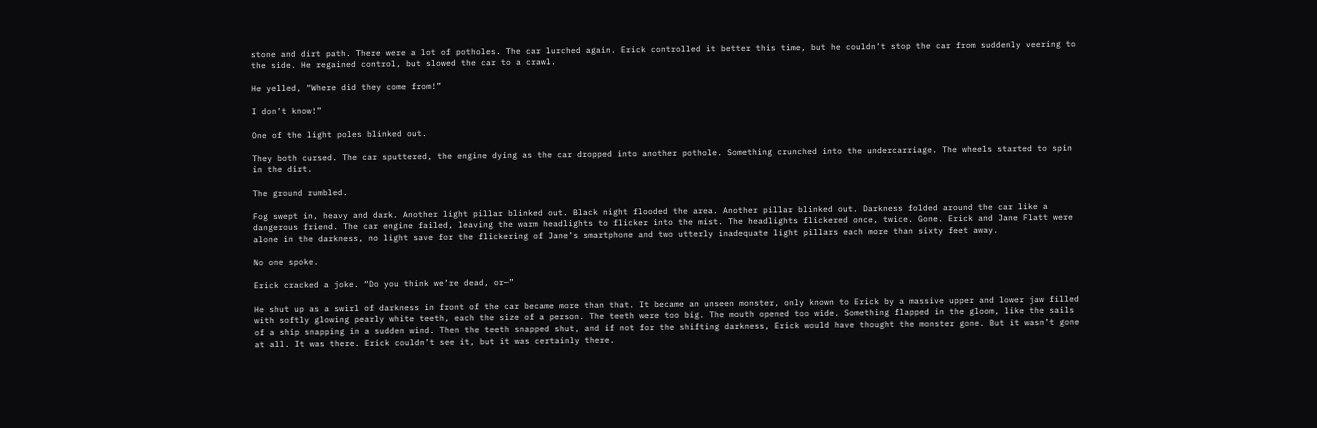stone and dirt path. There were a lot of potholes. The car lurched again. Erick controlled it better this time, but he couldn’t stop the car from suddenly veering to the side. He regained control, but slowed the car to a crawl.

He yelled, “Where did they come from!”

I don’t know!”

One of the light poles blinked out.

They both cursed. The car sputtered, the engine dying as the car dropped into another pothole. Something crunched into the undercarriage. The wheels started to spin in the dirt.

The ground rumbled.

Fog swept in, heavy and dark. Another light pillar blinked out. Black night flooded the area. Another pillar blinked out. Darkness folded around the car like a dangerous friend. The car engine failed, leaving the warm headlights to flicker into the mist. The headlights flickered once, twice. Gone. Erick and Jane Flatt were alone in the darkness, no light save for the flickering of Jane’s smartphone and two utterly inadequate light pillars each more than sixty feet away.

No one spoke.

Erick cracked a joke. “Do you think we’re dead, or—”

He shut up as a swirl of darkness in front of the car became more than that. It became an unseen monster, only known to Erick by a massive upper and lower jaw filled with softly glowing pearly white teeth, each the size of a person. The teeth were too big. The mouth opened too wide. Something flapped in the gloom, like the sails of a ship snapping in a sudden wind. Then the teeth snapped shut, and if not for the shifting darkness, Erick would have thought the monster gone. But it wasn’t gone at all. It was there. Erick couldn’t see it, but it was certainly there.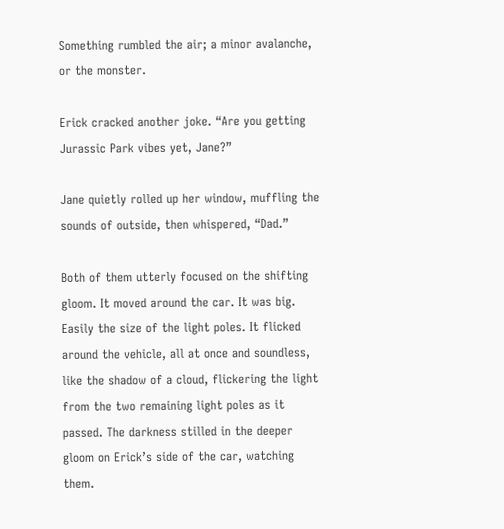Something rumbled the air; a minor avalanche, or the monster.

Erick cracked another joke. “Are you getting Jurassic Park vibes yet, Jane?”

Jane quietly rolled up her window, muffling the sounds of outside, then whispered, “Dad.”

Both of them utterly focused on the shifting gloom. It moved around the car. It was big. Easily the size of the light poles. It flicked around the vehicle, all at once and soundless, like the shadow of a cloud, flickering the light from the two remaining light poles as it passed. The darkness stilled in the deeper gloom on Erick’s side of the car, watching them.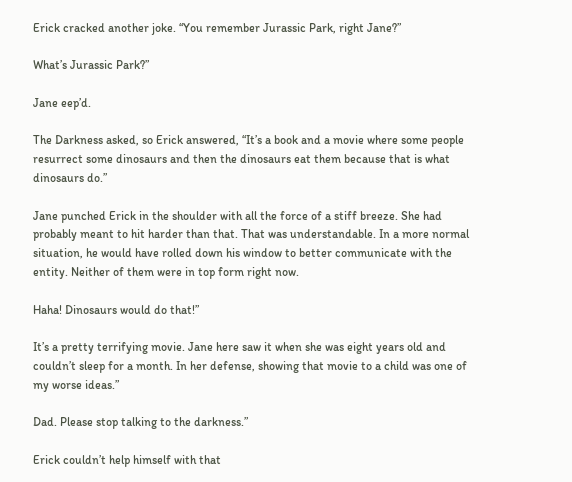Erick cracked another joke. “You remember Jurassic Park, right Jane?”

What’s Jurassic Park?”

Jane eep’d.

The Darkness asked, so Erick answered, “It’s a book and a movie where some people resurrect some dinosaurs and then the dinosaurs eat them because that is what dinosaurs do.”

Jane punched Erick in the shoulder with all the force of a stiff breeze. She had probably meant to hit harder than that. That was understandable. In a more normal situation, he would have rolled down his window to better communicate with the entity. Neither of them were in top form right now.

Haha! Dinosaurs would do that!”

It’s a pretty terrifying movie. Jane here saw it when she was eight years old and couldn’t sleep for a month. In her defense, showing that movie to a child was one of my worse ideas.”

Dad. Please stop talking to the darkness.”

Erick couldn’t help himself with that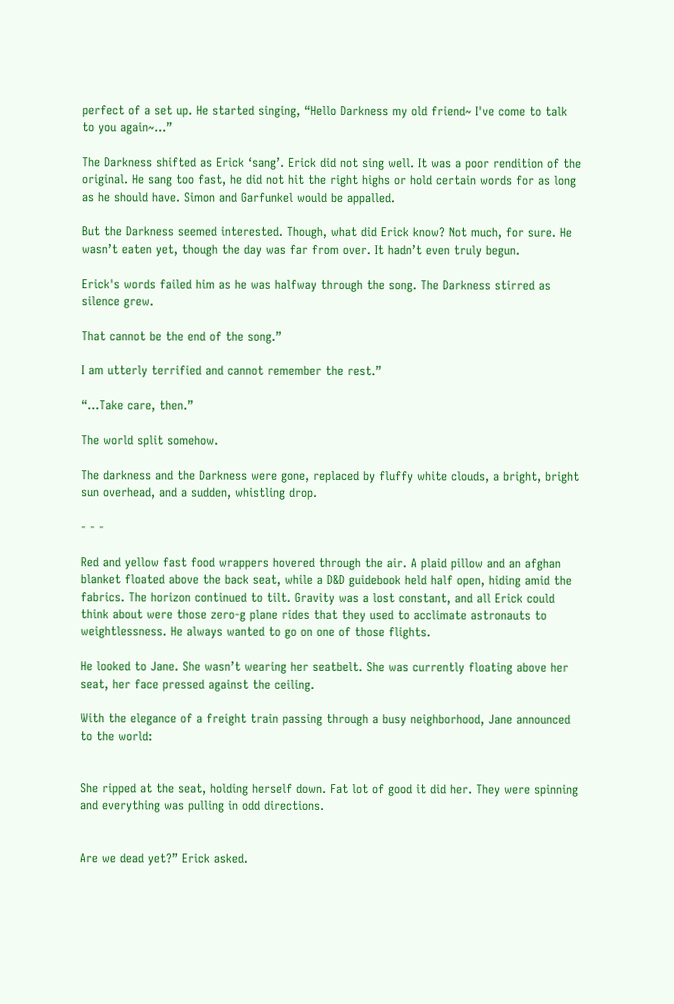perfect of a set up. He started singing, “Hello Darkness my old friend~ I've come to talk to you again~...”

The Darkness shifted as Erick ‘sang’. Erick did not sing well. It was a poor rendition of the original. He sang too fast, he did not hit the right highs or hold certain words for as long as he should have. Simon and Garfunkel would be appalled.

But the Darkness seemed interested. Though, what did Erick know? Not much, for sure. He wasn’t eaten yet, though the day was far from over. It hadn’t even truly begun.

Erick's words failed him as he was halfway through the song. The Darkness stirred as silence grew.

That cannot be the end of the song.”

I am utterly terrified and cannot remember the rest.”

“…Take care, then.”

The world split somehow.

The darkness and the Darkness were gone, replaced by fluffy white clouds, a bright, bright sun overhead, and a sudden, whistling drop.

- - -

Red and yellow fast food wrappers hovered through the air. A plaid pillow and an afghan blanket floated above the back seat, while a D&D guidebook held half open, hiding amid the fabrics. The horizon continued to tilt. Gravity was a lost constant, and all Erick could think about were those zero-g plane rides that they used to acclimate astronauts to weightlessness. He always wanted to go on one of those flights.

He looked to Jane. She wasn’t wearing her seatbelt. She was currently floating above her seat, her face pressed against the ceiling.

With the elegance of a freight train passing through a busy neighborhood, Jane announced to the world:


She ripped at the seat, holding herself down. Fat lot of good it did her. They were spinning and everything was pulling in odd directions.


Are we dead yet?” Erick asked.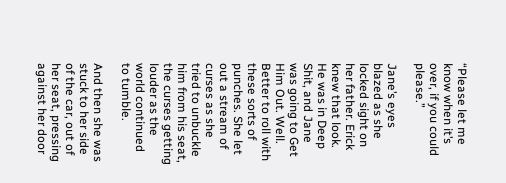“Please let me know when it’s over, if you could please.”

Jane’s eyes blazed as she locked sight on her father. Erick knew that look. He was in Deep Shit, and Jane was going to Get Him Out. Well. Better to roll with these sorts of punches. She let out a stream of curses as she tried to unbuckle him from his seat, the curses getting louder as the world continued to tumble.

And then she was stuck to her side of the car, out of her seat, pressing against her door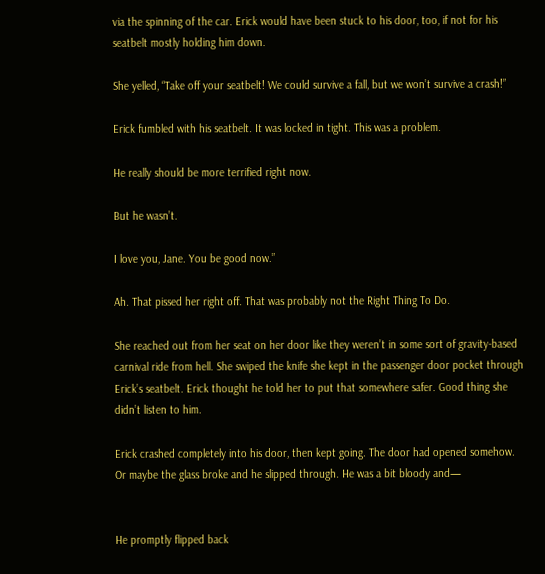via the spinning of the car. Erick would have been stuck to his door, too, if not for his seatbelt mostly holding him down.

She yelled, “Take off your seatbelt! We could survive a fall, but we won’t survive a crash!”

Erick fumbled with his seatbelt. It was locked in tight. This was a problem.

He really should be more terrified right now.

But he wasn’t.

I love you, Jane. You be good now.”

Ah. That pissed her right off. That was probably not the Right Thing To Do.

She reached out from her seat on her door like they weren’t in some sort of gravity-based carnival ride from hell. She swiped the knife she kept in the passenger door pocket through Erick’s seatbelt. Erick thought he told her to put that somewhere safer. Good thing she didn’t listen to him.

Erick crashed completely into his door, then kept going. The door had opened somehow. Or maybe the glass broke and he slipped through. He was a bit bloody and—


He promptly flipped back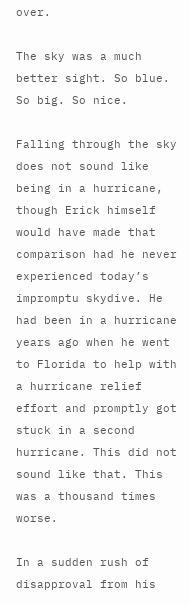over.

The sky was a much better sight. So blue. So big. So nice.

Falling through the sky does not sound like being in a hurricane, though Erick himself would have made that comparison had he never experienced today’s impromptu skydive. He had been in a hurricane years ago when he went to Florida to help with a hurricane relief effort and promptly got stuck in a second hurricane. This did not sound like that. This was a thousand times worse.

In a sudden rush of disapproval from his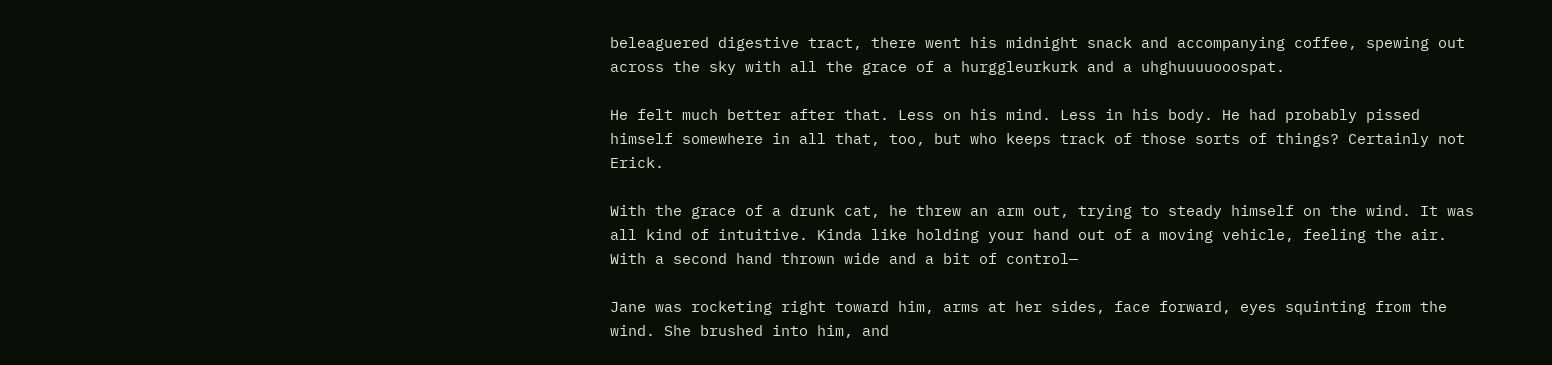beleaguered digestive tract, there went his midnight snack and accompanying coffee, spewing out across the sky with all the grace of a hurggleurkurk and a uhghuuuuooospat.

He felt much better after that. Less on his mind. Less in his body. He had probably pissed himself somewhere in all that, too, but who keeps track of those sorts of things? Certainly not Erick.

With the grace of a drunk cat, he threw an arm out, trying to steady himself on the wind. It was all kind of intuitive. Kinda like holding your hand out of a moving vehicle, feeling the air. With a second hand thrown wide and a bit of control—

Jane was rocketing right toward him, arms at her sides, face forward, eyes squinting from the wind. She brushed into him, and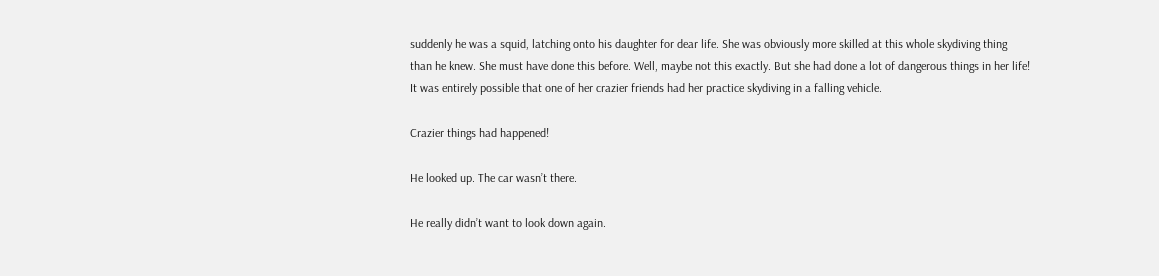suddenly he was a squid, latching onto his daughter for dear life. She was obviously more skilled at this whole skydiving thing than he knew. She must have done this before. Well, maybe not this exactly. But she had done a lot of dangerous things in her life! It was entirely possible that one of her crazier friends had her practice skydiving in a falling vehicle.

Crazier things had happened!

He looked up. The car wasn’t there.

He really didn’t want to look down again.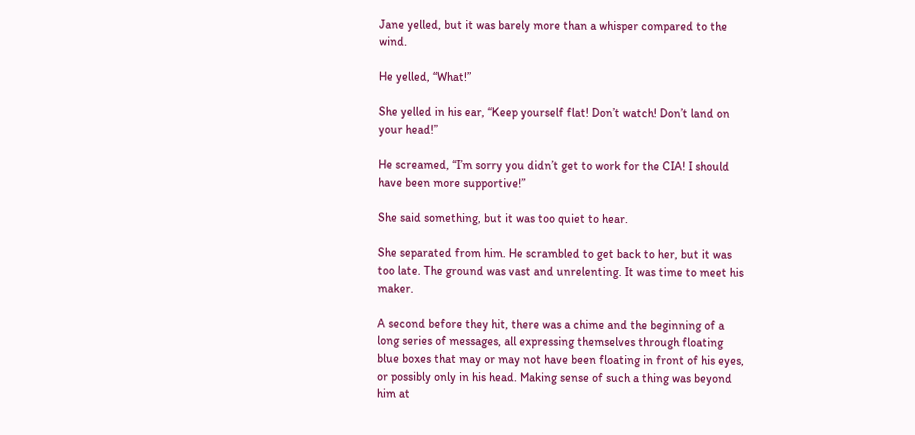Jane yelled, but it was barely more than a whisper compared to the wind.

He yelled, “What!”

She yelled in his ear, “Keep yourself flat! Don’t watch! Don’t land on your head!”

He screamed, “I’m sorry you didn’t get to work for the CIA! I should have been more supportive!”

She said something, but it was too quiet to hear.

She separated from him. He scrambled to get back to her, but it was too late. The ground was vast and unrelenting. It was time to meet his maker.

A second before they hit, there was a chime and the beginning of a long series of messages, all expressing themselves through floating blue boxes that may or may not have been floating in front of his eyes, or possibly only in his head. Making sense of such a thing was beyond him at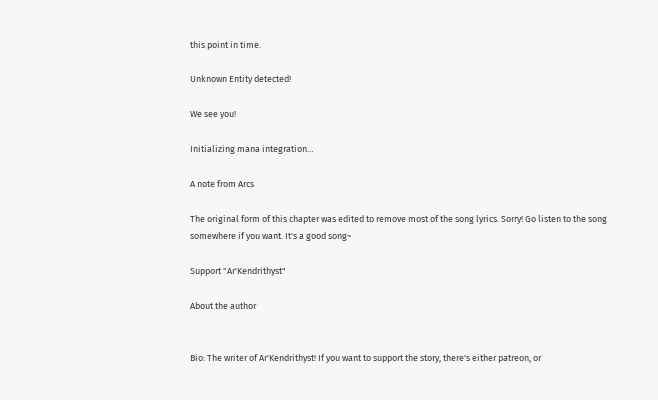this point in time.

Unknown Entity detected!

We see you!

Initializing mana integration…

A note from Arcs

The original form of this chapter was edited to remove most of the song lyrics. Sorry! Go listen to the song somewhere if you want. It's a good song~

Support "Ar'Kendrithyst"

About the author


Bio: The writer of Ar'Kendrithyst! If you want to support the story, there's either patreon, or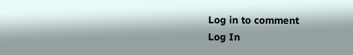Log in to comment
Log In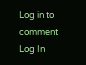Log in to comment
Log In